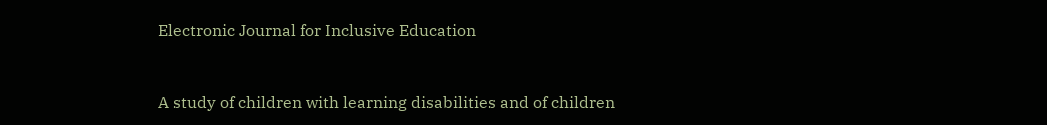Electronic Journal for Inclusive Education


A study of children with learning disabilities and of children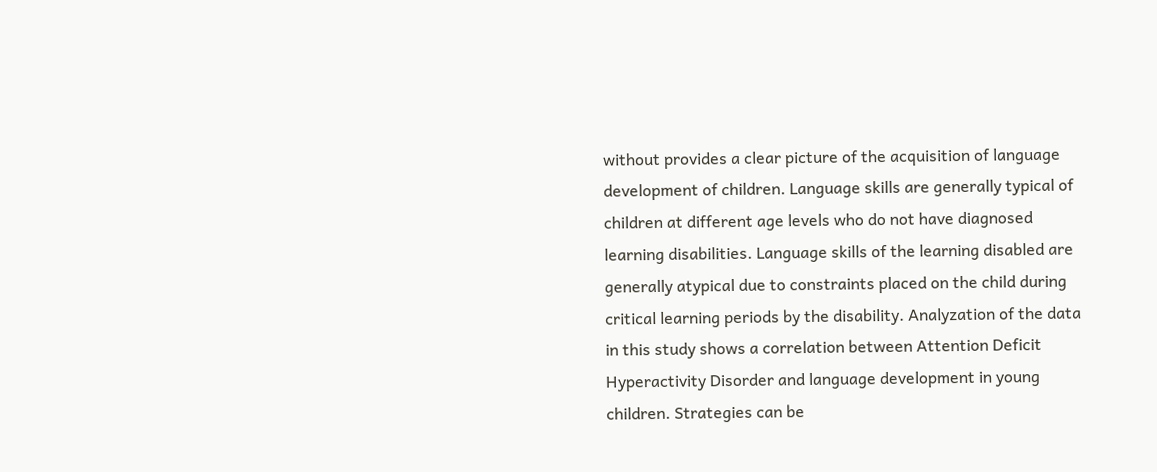without provides a clear picture of the acquisition of language development of children. Language skills are generally typical of children at different age levels who do not have diagnosed learning disabilities. Language skills of the learning disabled are generally atypical due to constraints placed on the child during critical learning periods by the disability. Analyzation of the data in this study shows a correlation between Attention Deficit Hyperactivity Disorder and language development in young children. Strategies can be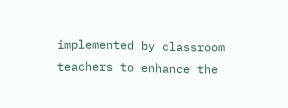implemented by classroom teachers to enhance the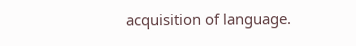acquisition of language.